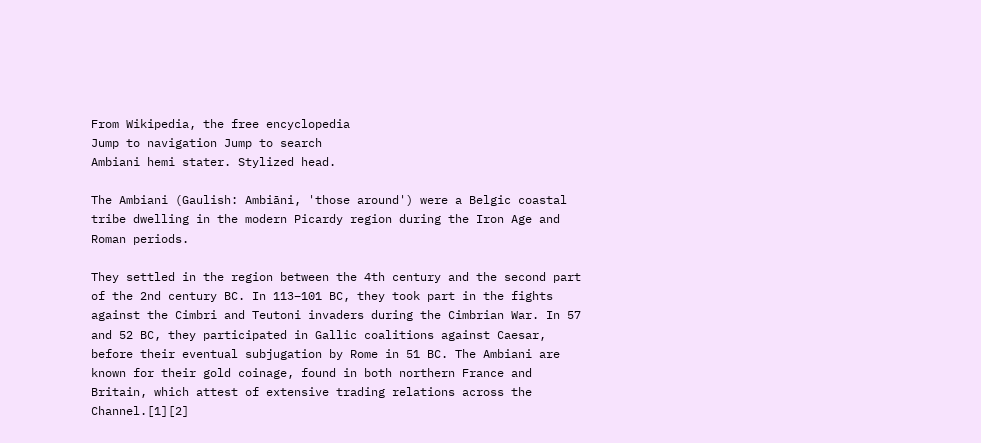From Wikipedia, the free encyclopedia
Jump to navigation Jump to search
Ambiani hemi stater. Stylized head.

The Ambiani (Gaulish: Ambiāni, 'those around') were a Belgic coastal tribe dwelling in the modern Picardy region during the Iron Age and Roman periods.

They settled in the region between the 4th century and the second part of the 2nd century BC. In 113–101 BC, they took part in the fights against the Cimbri and Teutoni invaders during the Cimbrian War. In 57 and 52 BC, they participated in Gallic coalitions against Caesar, before their eventual subjugation by Rome in 51 BC. The Ambiani are known for their gold coinage, found in both northern France and Britain, which attest of extensive trading relations across the Channel.[1][2]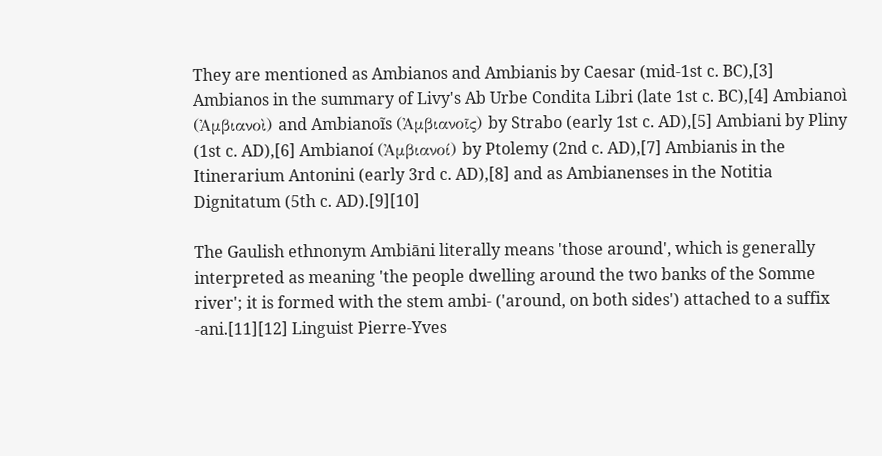They are mentioned as Ambianos and Ambianis by Caesar (mid-1st c. BC),[3] Ambianos in the summary of Livy's Ab Urbe Condita Libri (late 1st c. BC),[4] Ambianoì (Ἀμβιανοὶ) and Ambianoĩs (Ἀμβιανοῖς) by Strabo (early 1st c. AD),[5] Ambiani by Pliny (1st c. AD),[6] Ambianoí (Ἀμβιανοί) by Ptolemy (2nd c. AD),[7] Ambianis in the Itinerarium Antonini (early 3rd c. AD),[8] and as Ambianenses in the Notitia Dignitatum (5th c. AD).[9][10]

The Gaulish ethnonym Ambiāni literally means 'those around', which is generally interpreted as meaning 'the people dwelling around the two banks of the Somme river'; it is formed with the stem ambi- ('around, on both sides') attached to a suffix -ani.[11][12] Linguist Pierre-Yves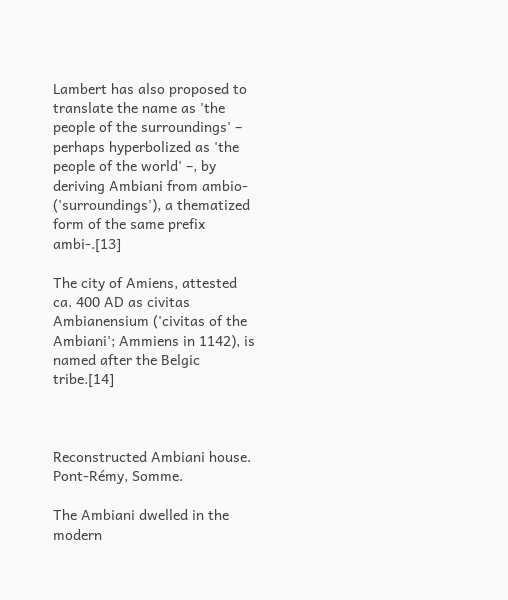Lambert has also proposed to translate the name as 'the people of the surroundings' – perhaps hyperbolized as 'the people of the world' –, by deriving Ambiani from ambio- ('surroundings'), a thematized form of the same prefix ambi-.[13]

The city of Amiens, attested ca. 400 AD as civitas Ambianensium ('civitas of the Ambiani'; Ammiens in 1142), is named after the Belgic tribe.[14]



Reconstructed Ambiani house. Pont-Rémy, Somme.

The Ambiani dwelled in the modern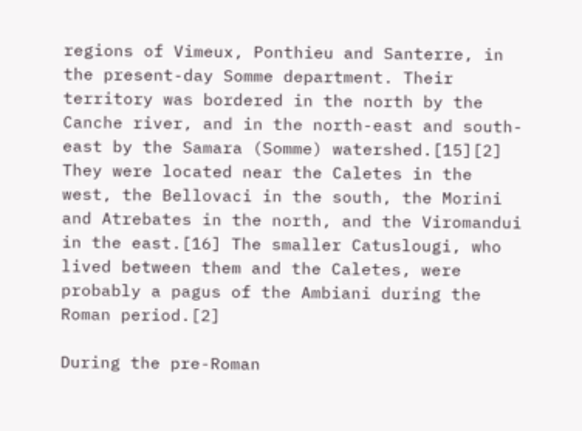regions of Vimeux, Ponthieu and Santerre, in the present-day Somme department. Their territory was bordered in the north by the Canche river, and in the north-east and south-east by the Samara (Somme) watershed.[15][2] They were located near the Caletes in the west, the Bellovaci in the south, the Morini and Atrebates in the north, and the Viromandui in the east.[16] The smaller Catuslougi, who lived between them and the Caletes, were probably a pagus of the Ambiani during the Roman period.[2]

During the pre-Roman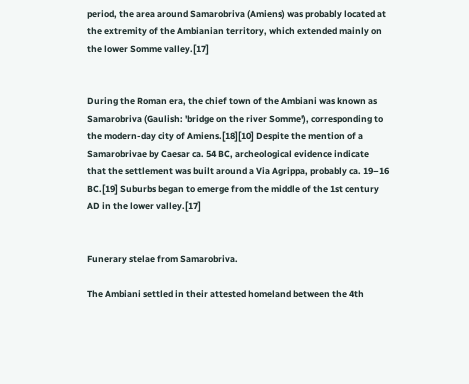period, the area around Samarobriva (Amiens) was probably located at the extremity of the Ambianian territory, which extended mainly on the lower Somme valley.[17]


During the Roman era, the chief town of the Ambiani was known as Samarobriva (Gaulish: 'bridge on the river Somme'), corresponding to the modern-day city of Amiens.[18][10] Despite the mention of a Samarobrivae by Caesar ca. 54 BC, archeological evidence indicate that the settlement was built around a Via Agrippa, probably ca. 19–16 BC.[19] Suburbs began to emerge from the middle of the 1st century AD in the lower valley.[17]


Funerary stelae from Samarobriva.

The Ambiani settled in their attested homeland between the 4th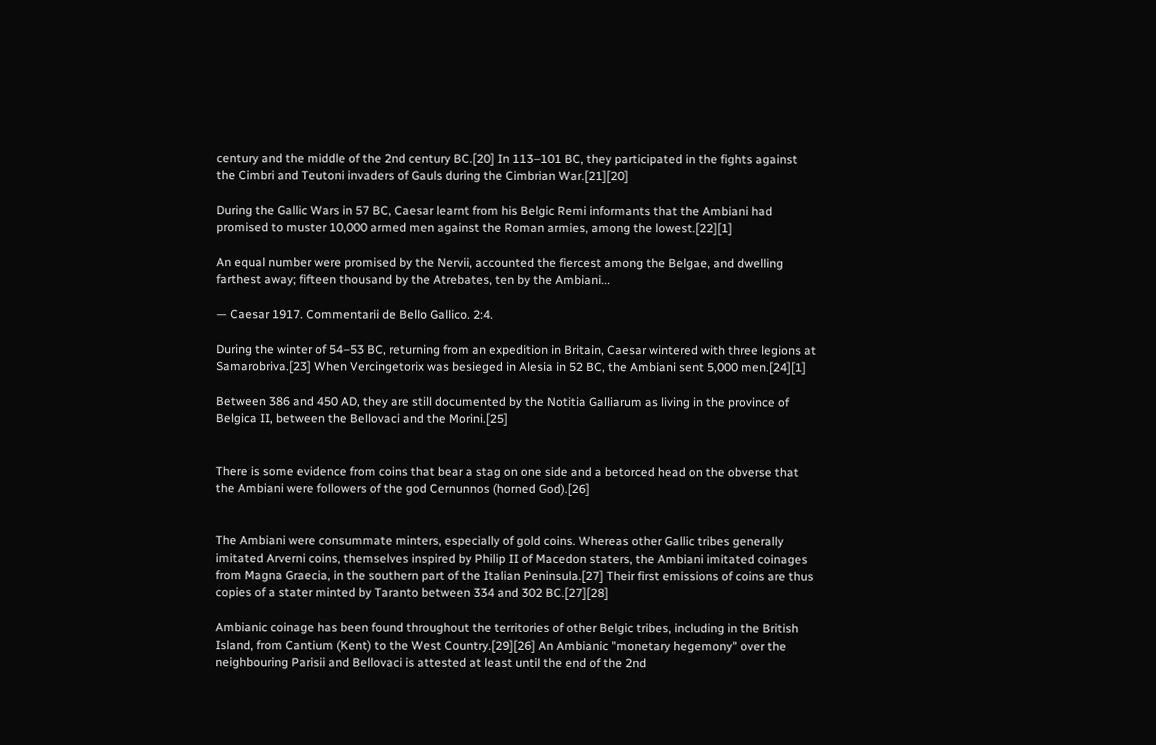century and the middle of the 2nd century BC.[20] In 113–101 BC, they participated in the fights against the Cimbri and Teutoni invaders of Gauls during the Cimbrian War.[21][20]

During the Gallic Wars in 57 BC, Caesar learnt from his Belgic Remi informants that the Ambiani had promised to muster 10,000 armed men against the Roman armies, among the lowest.[22][1]

An equal number were promised by the Nervii, accounted the fiercest among the Belgae, and dwelling farthest away; fifteen thousand by the Atrebates, ten by the Ambiani...

— Caesar 1917. Commentarii de Bello Gallico. 2:4.

During the winter of 54–53 BC, returning from an expedition in Britain, Caesar wintered with three legions at Samarobriva.[23] When Vercingetorix was besieged in Alesia in 52 BC, the Ambiani sent 5,000 men.[24][1]

Between 386 and 450 AD, they are still documented by the Notitia Galliarum as living in the province of Belgica II, between the Bellovaci and the Morini.[25]


There is some evidence from coins that bear a stag on one side and a betorced head on the obverse that the Ambiani were followers of the god Cernunnos (horned God).[26]


The Ambiani were consummate minters, especially of gold coins. Whereas other Gallic tribes generally imitated Arverni coins, themselves inspired by Philip II of Macedon staters, the Ambiani imitated coinages from Magna Graecia, in the southern part of the Italian Peninsula.[27] Their first emissions of coins are thus copies of a stater minted by Taranto between 334 and 302 BC.[27][28]

Ambianic coinage has been found throughout the territories of other Belgic tribes, including in the British Island, from Cantium (Kent) to the West Country.[29][26] An Ambianic "monetary hegemony" over the neighbouring Parisii and Bellovaci is attested at least until the end of the 2nd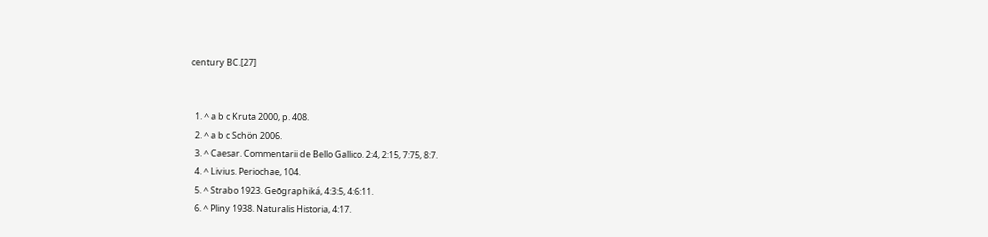century BC.[27]


  1. ^ a b c Kruta 2000, p. 408.
  2. ^ a b c Schön 2006.
  3. ^ Caesar. Commentarii de Bello Gallico. 2:4, 2:15, 7:75, 8:7.
  4. ^ Livius. Periochae, 104.
  5. ^ Strabo 1923. Geōgraphiká, 4:3:5, 4:6:11.
  6. ^ Pliny 1938. Naturalis Historia, 4:17.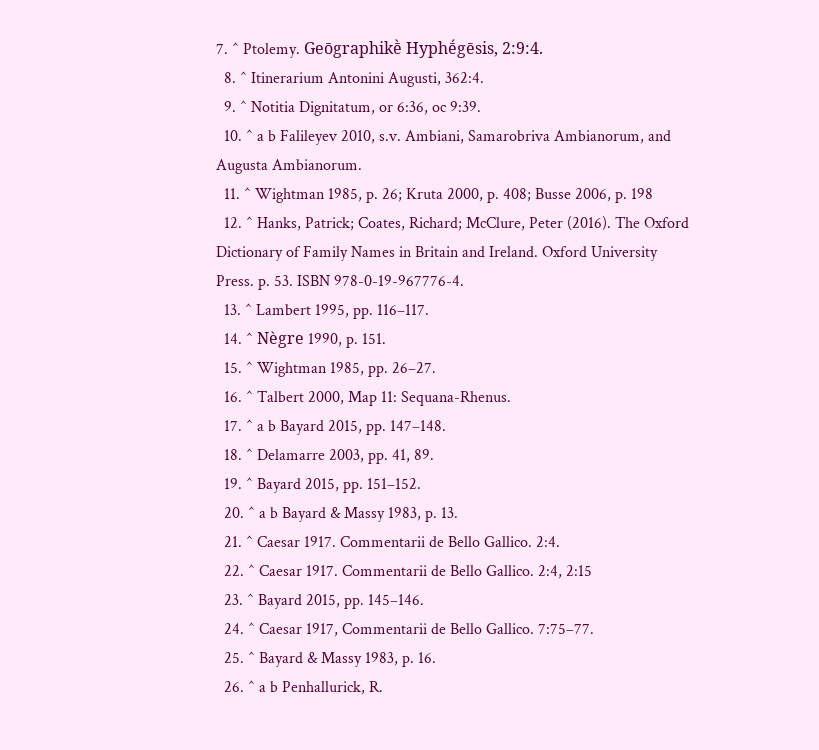7. ^ Ptolemy. Geōgraphikḕ Hyphḗgēsis, 2:9:4.
  8. ^ Itinerarium Antonini Augusti, 362:4.
  9. ^ Notitia Dignitatum, or 6:36, oc 9:39.
  10. ^ a b Falileyev 2010, s.v. Ambiani, Samarobriva Ambianorum, and Augusta Ambianorum.
  11. ^ Wightman 1985, p. 26; Kruta 2000, p. 408; Busse 2006, p. 198
  12. ^ Hanks, Patrick; Coates, Richard; McClure, Peter (2016). The Oxford Dictionary of Family Names in Britain and Ireland. Oxford University Press. p. 53. ISBN 978-0-19-967776-4.
  13. ^ Lambert 1995, pp. 116–117.
  14. ^ Nègre 1990, p. 151.
  15. ^ Wightman 1985, pp. 26–27.
  16. ^ Talbert 2000, Map 11: Sequana-Rhenus.
  17. ^ a b Bayard 2015, pp. 147–148.
  18. ^ Delamarre 2003, pp. 41, 89.
  19. ^ Bayard 2015, pp. 151–152.
  20. ^ a b Bayard & Massy 1983, p. 13.
  21. ^ Caesar 1917. Commentarii de Bello Gallico. 2:4.
  22. ^ Caesar 1917. Commentarii de Bello Gallico. 2:4, 2:15
  23. ^ Bayard 2015, pp. 145–146.
  24. ^ Caesar 1917, Commentarii de Bello Gallico. 7:75–77.
  25. ^ Bayard & Massy 1983, p. 16.
  26. ^ a b Penhallurick, R.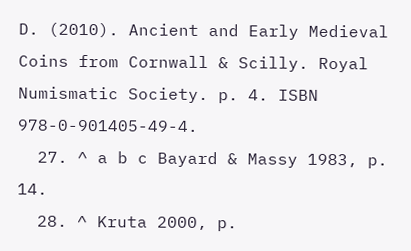D. (2010). Ancient and Early Medieval Coins from Cornwall & Scilly. Royal Numismatic Society. p. 4. ISBN 978-0-901405-49-4.
  27. ^ a b c Bayard & Massy 1983, p. 14.
  28. ^ Kruta 2000, p.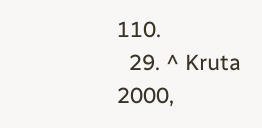110.
  29. ^ Kruta 2000,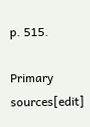p. 515.

Primary sources[edit]